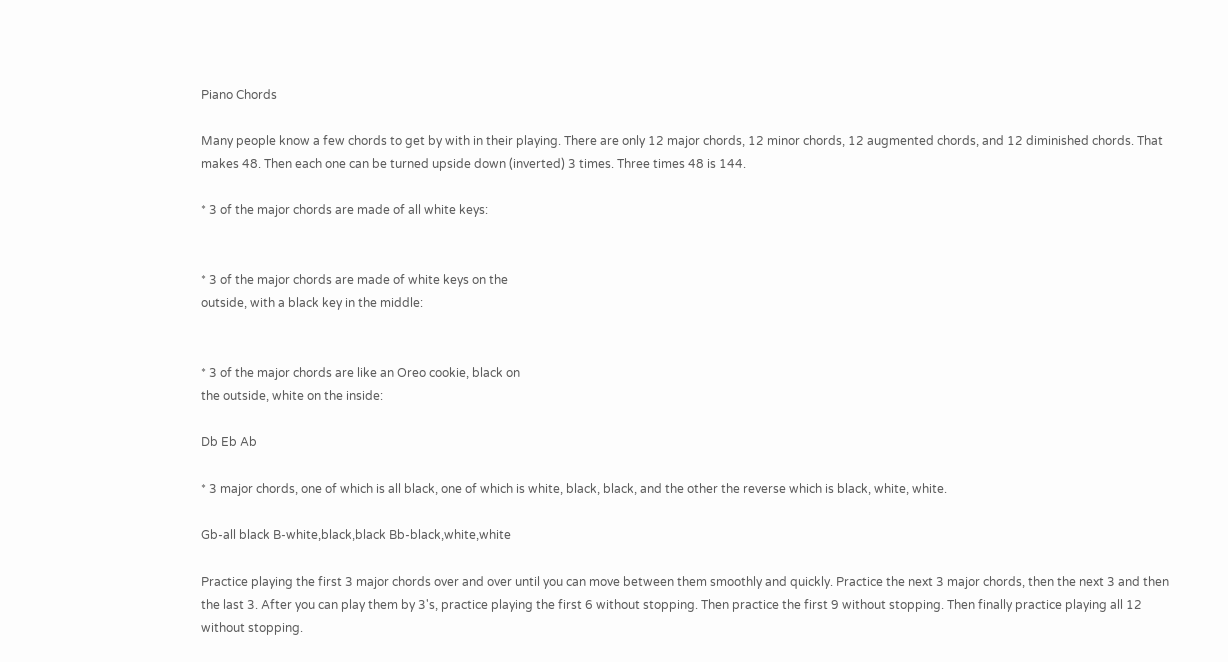Piano Chords

Many people know a few chords to get by with in their playing. There are only 12 major chords, 12 minor chords, 12 augmented chords, and 12 diminished chords. That makes 48. Then each one can be turned upside down (inverted) 3 times. Three times 48 is 144.

* 3 of the major chords are made of all white keys:


* 3 of the major chords are made of white keys on the
outside, with a black key in the middle:


* 3 of the major chords are like an Oreo cookie, black on
the outside, white on the inside:

Db Eb Ab

* 3 major chords, one of which is all black, one of which is white, black, black, and the other the reverse which is black, white, white.

Gb-all black B-white,black,black Bb-black,white,white

Practice playing the first 3 major chords over and over until you can move between them smoothly and quickly. Practice the next 3 major chords, then the next 3 and then the last 3. After you can play them by 3's, practice playing the first 6 without stopping. Then practice the first 9 without stopping. Then finally practice playing all 12 without stopping.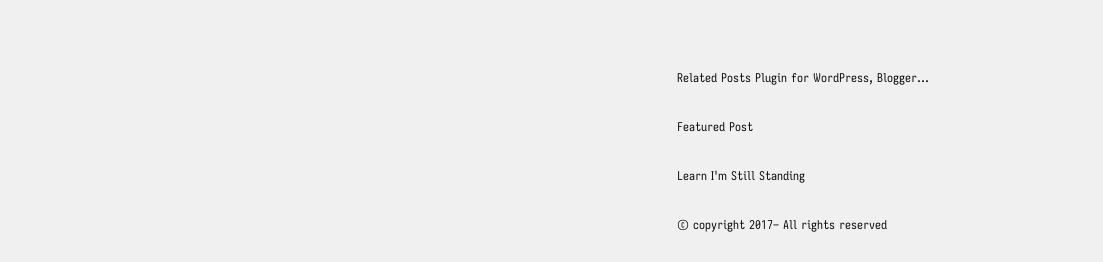Related Posts Plugin for WordPress, Blogger...

Featured Post

Learn I'm Still Standing

© copyright 2017– All rights reserved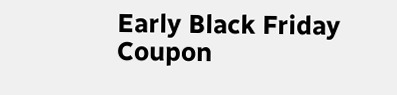Early Black Friday Coupon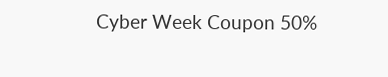Cyber Week Coupon 50%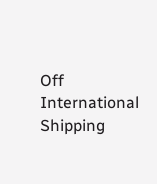Off International Shipping